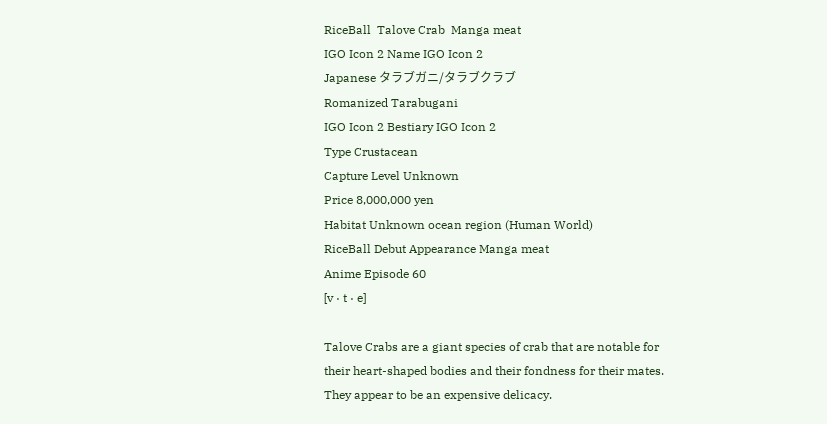RiceBall  Talove Crab  Manga meat
IGO Icon 2 Name IGO Icon 2
Japanese タラブガニ/タラブクラブ
Romanized Tarabugani
IGO Icon 2 Bestiary IGO Icon 2
Type Crustacean
Capture Level Unknown
Price 8,000,000 yen
Habitat Unknown ocean region (Human World)
RiceBall Debut Appearance Manga meat
Anime Episode 60
[v · t · e]

Talove Crabs are a giant species of crab that are notable for their heart-shaped bodies and their fondness for their mates. They appear to be an expensive delicacy.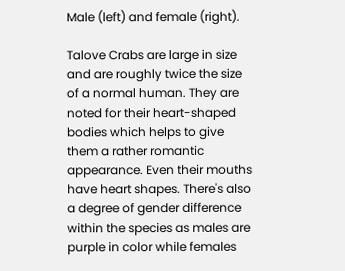Male (left) and female (right).

Talove Crabs are large in size and are roughly twice the size of a normal human. They are noted for their heart-shaped bodies which helps to give them a rather romantic appearance. Even their mouths have heart shapes. There's also a degree of gender difference within the species as males are purple in color while females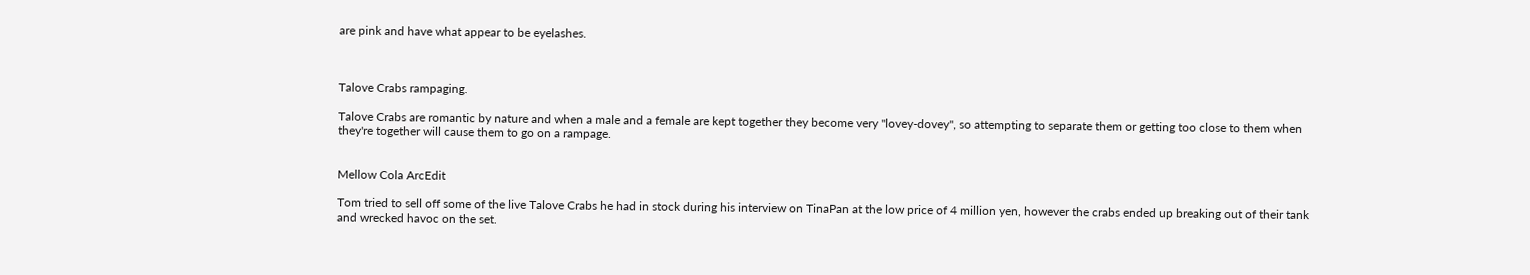are pink and have what appear to be eyelashes.



Talove Crabs rampaging.

Talove Crabs are romantic by nature and when a male and a female are kept together they become very "lovey-dovey", so attempting to separate them or getting too close to them when they're together will cause them to go on a rampage.


Mellow Cola ArcEdit

Tom tried to sell off some of the live Talove Crabs he had in stock during his interview on TinaPan at the low price of 4 million yen, however the crabs ended up breaking out of their tank and wrecked havoc on the set.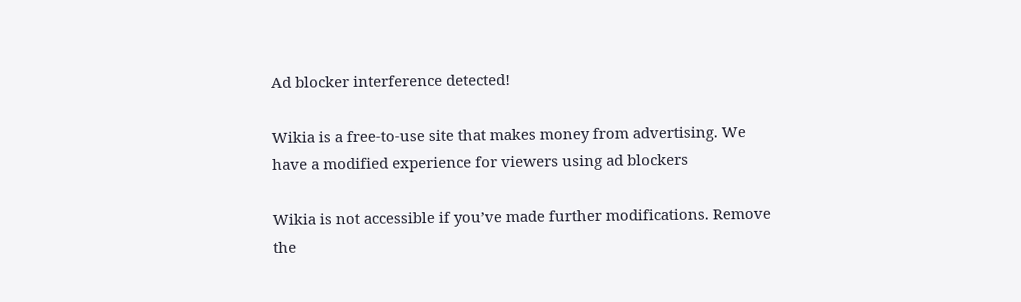Ad blocker interference detected!

Wikia is a free-to-use site that makes money from advertising. We have a modified experience for viewers using ad blockers

Wikia is not accessible if you’ve made further modifications. Remove the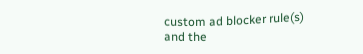custom ad blocker rule(s) and the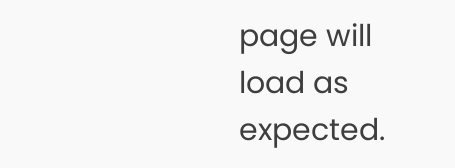page will load as expected.